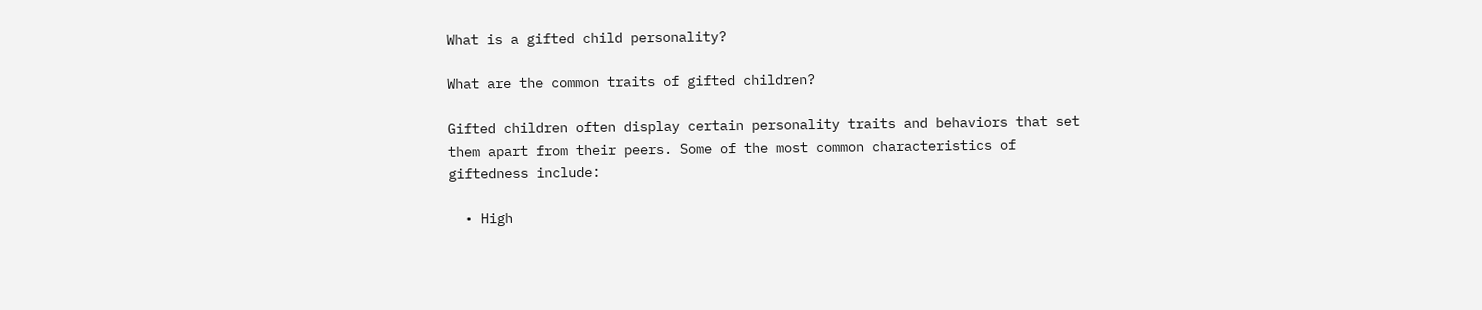What is a gifted child personality?

What are the common traits of gifted children?

Gifted children often display certain personality traits and behaviors that set them apart from their peers. Some of the most common characteristics of giftedness include:

  • High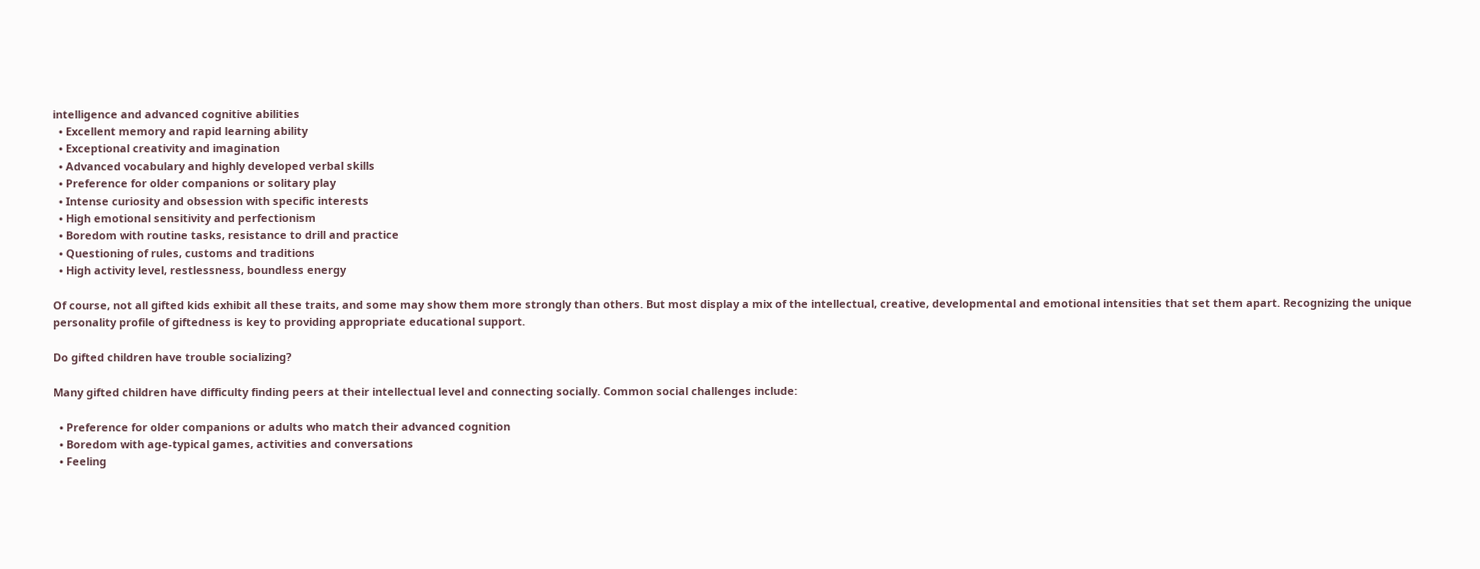intelligence and advanced cognitive abilities
  • Excellent memory and rapid learning ability
  • Exceptional creativity and imagination
  • Advanced vocabulary and highly developed verbal skills
  • Preference for older companions or solitary play
  • Intense curiosity and obsession with specific interests
  • High emotional sensitivity and perfectionism
  • Boredom with routine tasks, resistance to drill and practice
  • Questioning of rules, customs and traditions
  • High activity level, restlessness, boundless energy

Of course, not all gifted kids exhibit all these traits, and some may show them more strongly than others. But most display a mix of the intellectual, creative, developmental and emotional intensities that set them apart. Recognizing the unique personality profile of giftedness is key to providing appropriate educational support.

Do gifted children have trouble socializing?

Many gifted children have difficulty finding peers at their intellectual level and connecting socially. Common social challenges include:

  • Preference for older companions or adults who match their advanced cognition
  • Boredom with age-typical games, activities and conversations
  • Feeling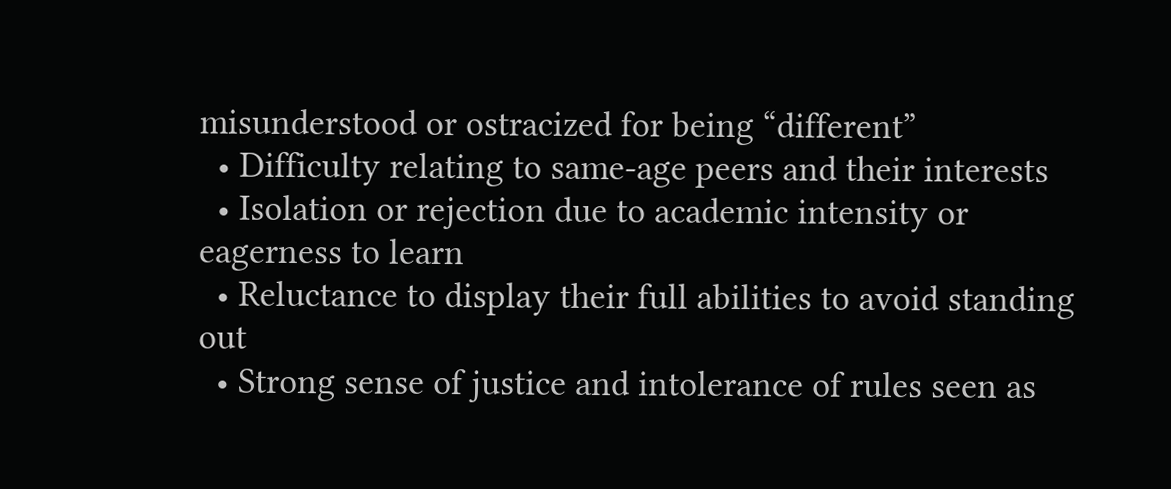misunderstood or ostracized for being “different”
  • Difficulty relating to same-age peers and their interests
  • Isolation or rejection due to academic intensity or eagerness to learn
  • Reluctance to display their full abilities to avoid standing out
  • Strong sense of justice and intolerance of rules seen as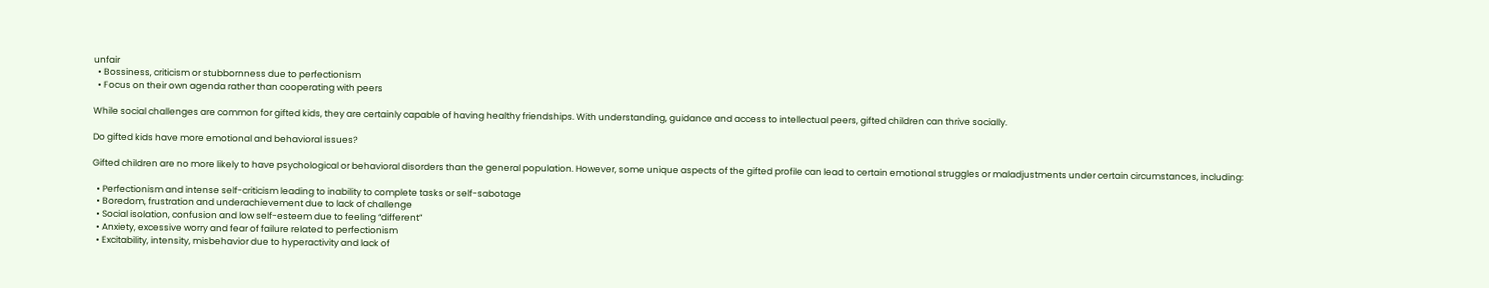unfair
  • Bossiness, criticism or stubbornness due to perfectionism
  • Focus on their own agenda rather than cooperating with peers

While social challenges are common for gifted kids, they are certainly capable of having healthy friendships. With understanding, guidance and access to intellectual peers, gifted children can thrive socially.

Do gifted kids have more emotional and behavioral issues?

Gifted children are no more likely to have psychological or behavioral disorders than the general population. However, some unique aspects of the gifted profile can lead to certain emotional struggles or maladjustments under certain circumstances, including:

  • Perfectionism and intense self-criticism leading to inability to complete tasks or self-sabotage
  • Boredom, frustration and underachievement due to lack of challenge
  • Social isolation, confusion and low self-esteem due to feeling “different”
  • Anxiety, excessive worry and fear of failure related to perfectionism
  • Excitability, intensity, misbehavior due to hyperactivity and lack of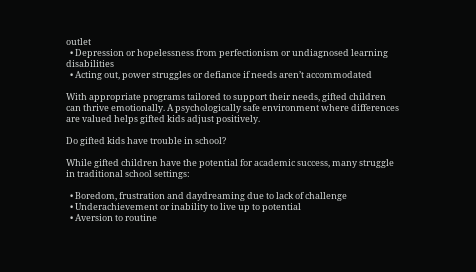outlet
  • Depression or hopelessness from perfectionism or undiagnosed learning disabilities
  • Acting out, power struggles or defiance if needs aren’t accommodated

With appropriate programs tailored to support their needs, gifted children can thrive emotionally. A psychologically safe environment where differences are valued helps gifted kids adjust positively.

Do gifted kids have trouble in school?

While gifted children have the potential for academic success, many struggle in traditional school settings:

  • Boredom, frustration and daydreaming due to lack of challenge
  • Underachievement or inability to live up to potential
  • Aversion to routine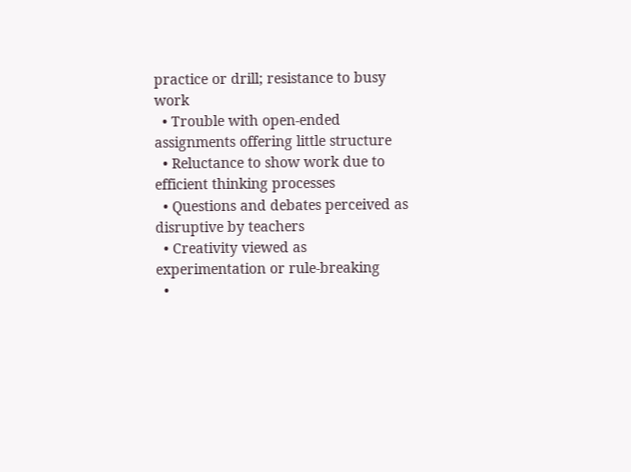practice or drill; resistance to busy work
  • Trouble with open-ended assignments offering little structure
  • Reluctance to show work due to efficient thinking processes
  • Questions and debates perceived as disruptive by teachers
  • Creativity viewed as experimentation or rule-breaking
  •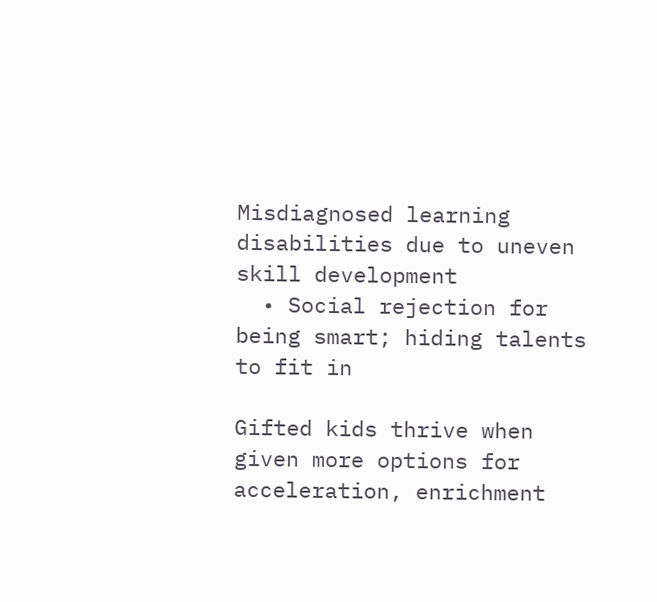Misdiagnosed learning disabilities due to uneven skill development
  • Social rejection for being smart; hiding talents to fit in

Gifted kids thrive when given more options for acceleration, enrichment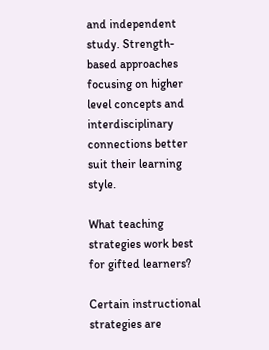and independent study. Strength-based approaches focusing on higher level concepts and interdisciplinary connections better suit their learning style.

What teaching strategies work best for gifted learners?

Certain instructional strategies are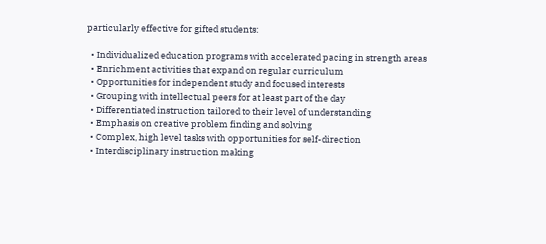particularly effective for gifted students:

  • Individualized education programs with accelerated pacing in strength areas
  • Enrichment activities that expand on regular curriculum
  • Opportunities for independent study and focused interests
  • Grouping with intellectual peers for at least part of the day
  • Differentiated instruction tailored to their level of understanding
  • Emphasis on creative problem finding and solving
  • Complex, high level tasks with opportunities for self-direction
  • Interdisciplinary instruction making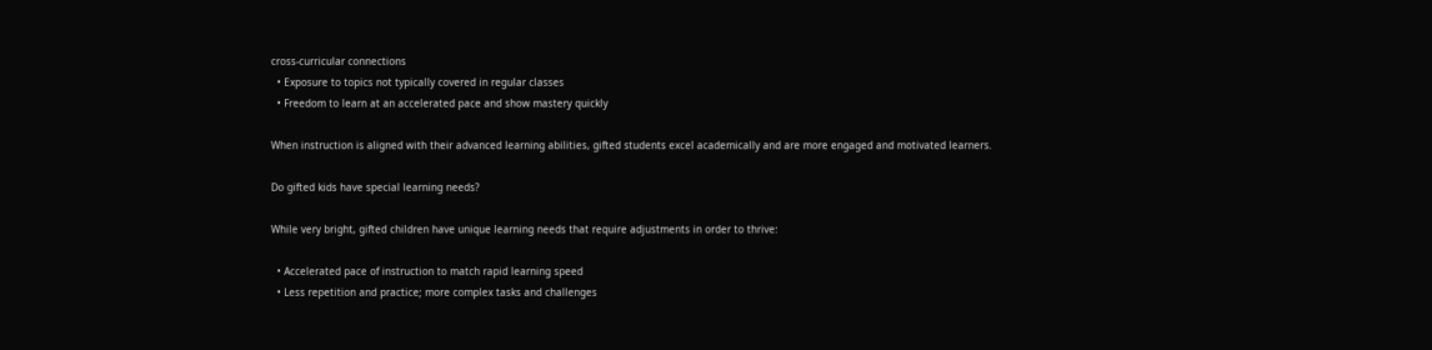cross-curricular connections
  • Exposure to topics not typically covered in regular classes
  • Freedom to learn at an accelerated pace and show mastery quickly

When instruction is aligned with their advanced learning abilities, gifted students excel academically and are more engaged and motivated learners.

Do gifted kids have special learning needs?

While very bright, gifted children have unique learning needs that require adjustments in order to thrive:

  • Accelerated pace of instruction to match rapid learning speed
  • Less repetition and practice; more complex tasks and challenges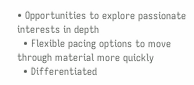• Opportunities to explore passionate interests in depth
  • Flexible pacing options to move through material more quickly
  • Differentiated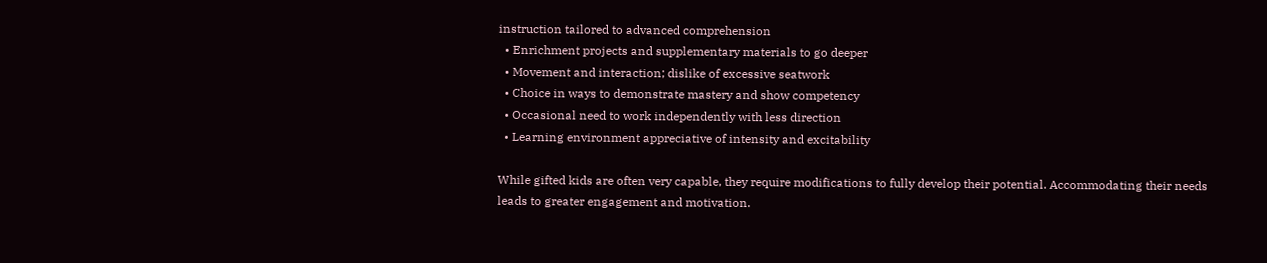instruction tailored to advanced comprehension
  • Enrichment projects and supplementary materials to go deeper
  • Movement and interaction; dislike of excessive seatwork
  • Choice in ways to demonstrate mastery and show competency
  • Occasional need to work independently with less direction
  • Learning environment appreciative of intensity and excitability

While gifted kids are often very capable, they require modifications to fully develop their potential. Accommodating their needs leads to greater engagement and motivation.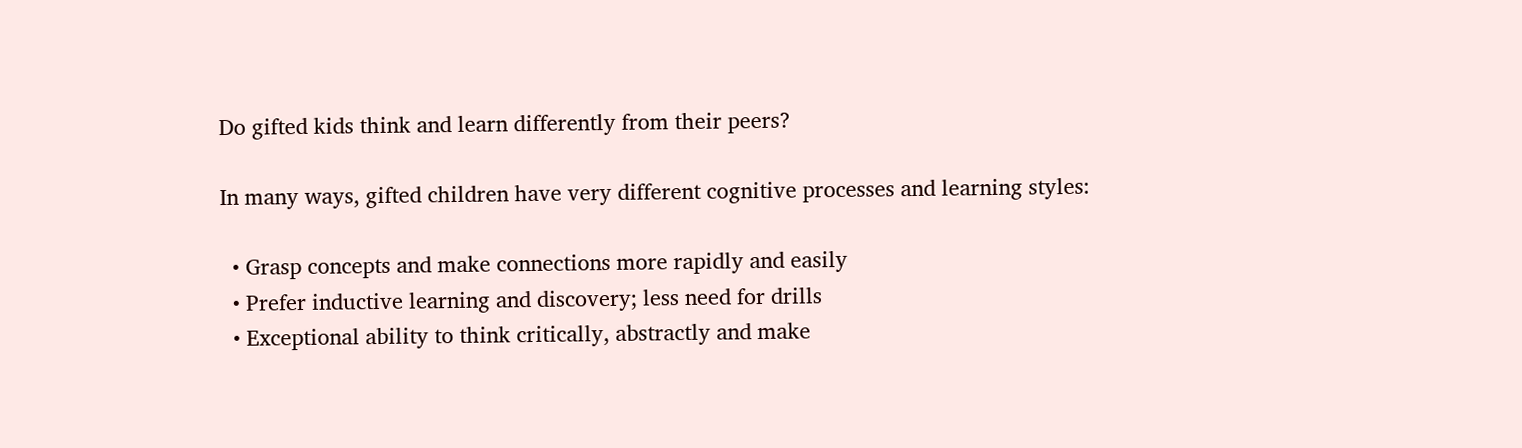Do gifted kids think and learn differently from their peers?

In many ways, gifted children have very different cognitive processes and learning styles:

  • Grasp concepts and make connections more rapidly and easily
  • Prefer inductive learning and discovery; less need for drills
  • Exceptional ability to think critically, abstractly and make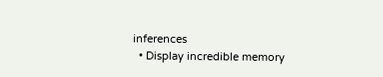inferences
  • Display incredible memory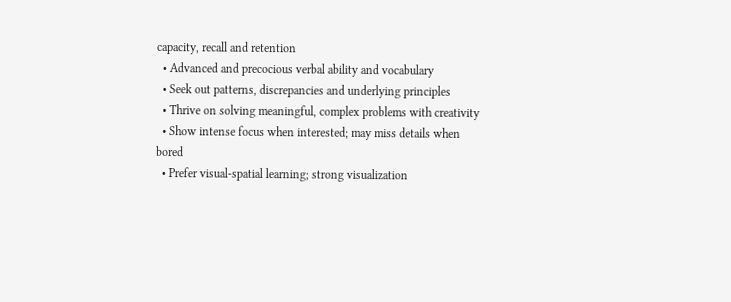capacity, recall and retention
  • Advanced and precocious verbal ability and vocabulary
  • Seek out patterns, discrepancies and underlying principles
  • Thrive on solving meaningful, complex problems with creativity
  • Show intense focus when interested; may miss details when bored
  • Prefer visual-spatial learning; strong visualization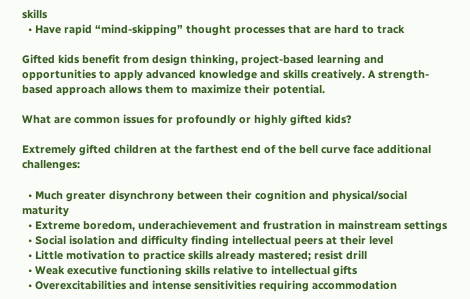skills
  • Have rapid “mind-skipping” thought processes that are hard to track

Gifted kids benefit from design thinking, project-based learning and opportunities to apply advanced knowledge and skills creatively. A strength-based approach allows them to maximize their potential.

What are common issues for profoundly or highly gifted kids?

Extremely gifted children at the farthest end of the bell curve face additional challenges:

  • Much greater disynchrony between their cognition and physical/social maturity
  • Extreme boredom, underachievement and frustration in mainstream settings
  • Social isolation and difficulty finding intellectual peers at their level
  • Little motivation to practice skills already mastered; resist drill
  • Weak executive functioning skills relative to intellectual gifts
  • Overexcitabilities and intense sensitivities requiring accommodation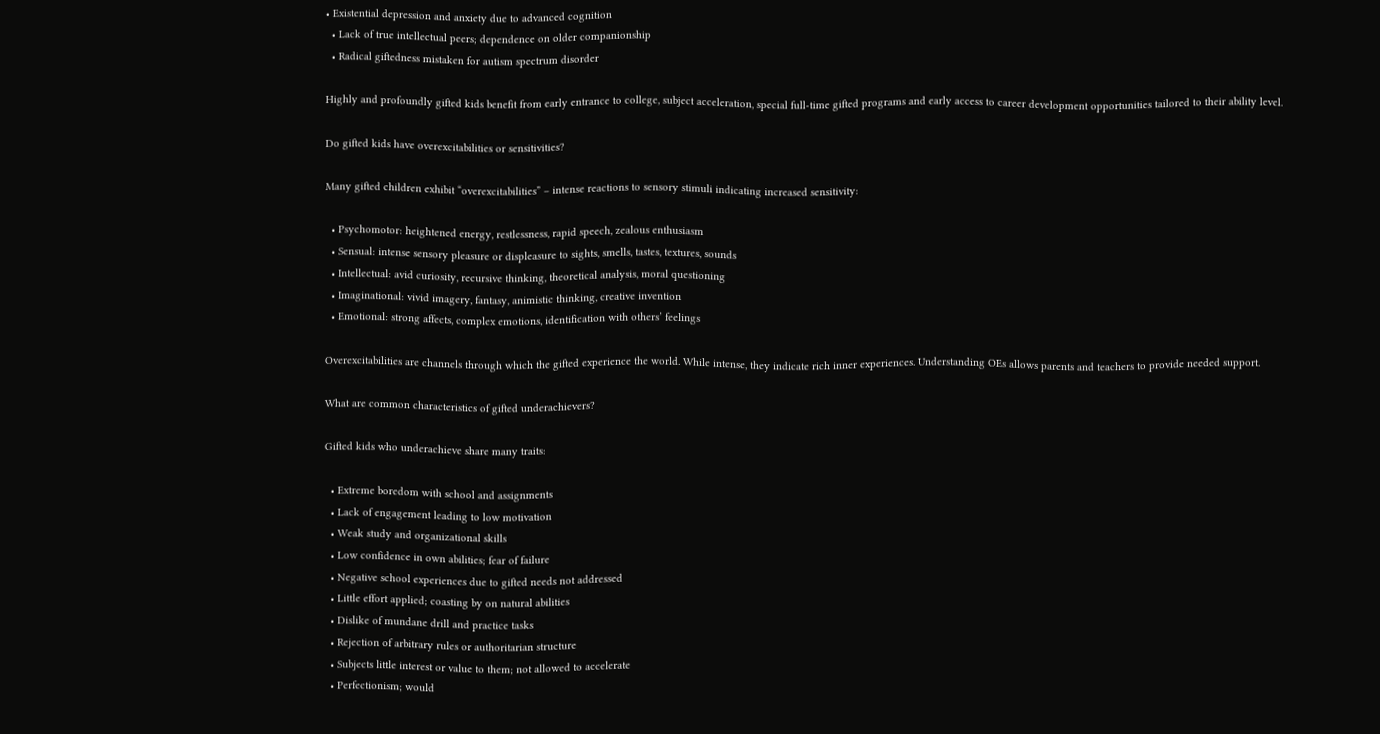• Existential depression and anxiety due to advanced cognition
  • Lack of true intellectual peers; dependence on older companionship
  • Radical giftedness mistaken for autism spectrum disorder

Highly and profoundly gifted kids benefit from early entrance to college, subject acceleration, special full-time gifted programs and early access to career development opportunities tailored to their ability level.

Do gifted kids have overexcitabilities or sensitivities?

Many gifted children exhibit “overexcitabilities” – intense reactions to sensory stimuli indicating increased sensitivity:

  • Psychomotor: heightened energy, restlessness, rapid speech, zealous enthusiasm
  • Sensual: intense sensory pleasure or displeasure to sights, smells, tastes, textures, sounds
  • Intellectual: avid curiosity, recursive thinking, theoretical analysis, moral questioning
  • Imaginational: vivid imagery, fantasy, animistic thinking, creative invention
  • Emotional: strong affects, complex emotions, identification with others’ feelings

Overexcitabilities are channels through which the gifted experience the world. While intense, they indicate rich inner experiences. Understanding OEs allows parents and teachers to provide needed support.

What are common characteristics of gifted underachievers?

Gifted kids who underachieve share many traits:

  • Extreme boredom with school and assignments
  • Lack of engagement leading to low motivation
  • Weak study and organizational skills
  • Low confidence in own abilities; fear of failure
  • Negative school experiences due to gifted needs not addressed
  • Little effort applied; coasting by on natural abilities
  • Dislike of mundane drill and practice tasks
  • Rejection of arbitrary rules or authoritarian structure
  • Subjects little interest or value to them; not allowed to accelerate
  • Perfectionism; would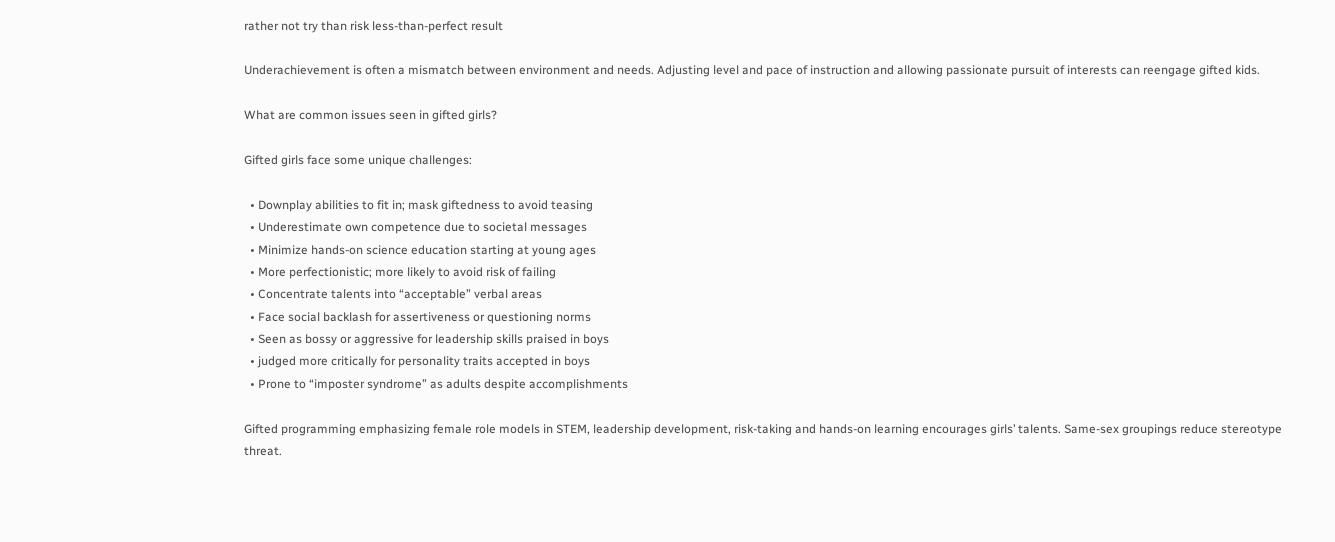rather not try than risk less-than-perfect result

Underachievement is often a mismatch between environment and needs. Adjusting level and pace of instruction and allowing passionate pursuit of interests can reengage gifted kids.

What are common issues seen in gifted girls?

Gifted girls face some unique challenges:

  • Downplay abilities to fit in; mask giftedness to avoid teasing
  • Underestimate own competence due to societal messages
  • Minimize hands-on science education starting at young ages
  • More perfectionistic; more likely to avoid risk of failing
  • Concentrate talents into “acceptable” verbal areas
  • Face social backlash for assertiveness or questioning norms
  • Seen as bossy or aggressive for leadership skills praised in boys
  • judged more critically for personality traits accepted in boys
  • Prone to “imposter syndrome” as adults despite accomplishments

Gifted programming emphasizing female role models in STEM, leadership development, risk-taking and hands-on learning encourages girls’ talents. Same-sex groupings reduce stereotype threat.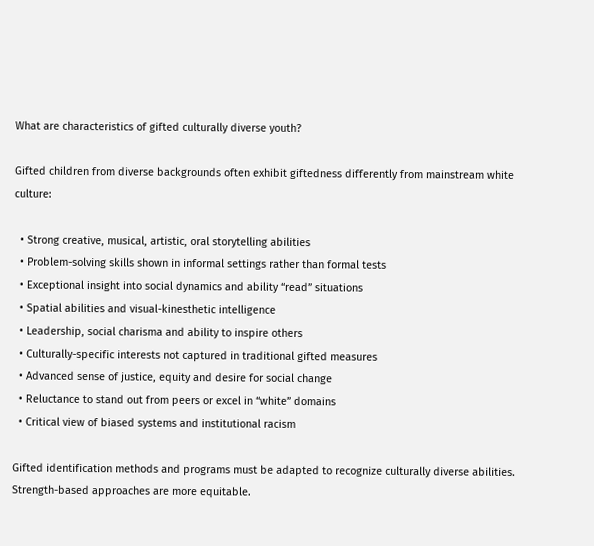What are characteristics of gifted culturally diverse youth?

Gifted children from diverse backgrounds often exhibit giftedness differently from mainstream white culture:

  • Strong creative, musical, artistic, oral storytelling abilities
  • Problem-solving skills shown in informal settings rather than formal tests
  • Exceptional insight into social dynamics and ability “read” situations
  • Spatial abilities and visual-kinesthetic intelligence
  • Leadership, social charisma and ability to inspire others
  • Culturally-specific interests not captured in traditional gifted measures
  • Advanced sense of justice, equity and desire for social change
  • Reluctance to stand out from peers or excel in “white” domains
  • Critical view of biased systems and institutional racism

Gifted identification methods and programs must be adapted to recognize culturally diverse abilities. Strength-based approaches are more equitable.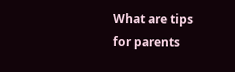What are tips for parents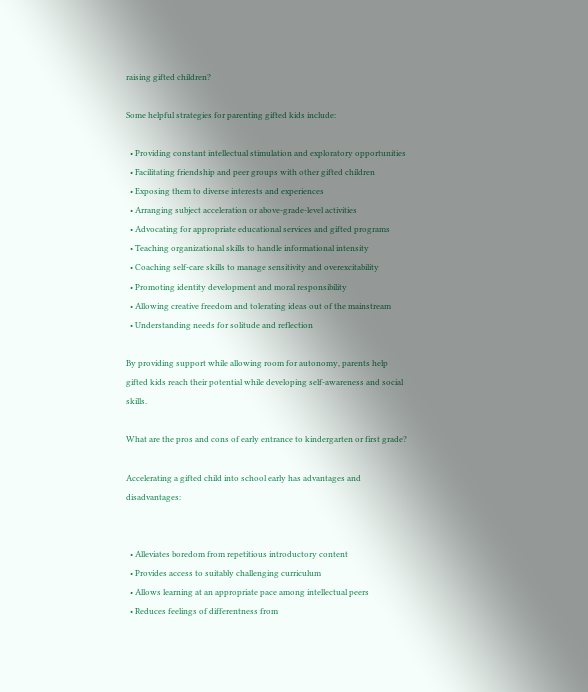raising gifted children?

Some helpful strategies for parenting gifted kids include:

  • Providing constant intellectual stimulation and exploratory opportunities
  • Facilitating friendship and peer groups with other gifted children
  • Exposing them to diverse interests and experiences
  • Arranging subject acceleration or above-grade-level activities
  • Advocating for appropriate educational services and gifted programs
  • Teaching organizational skills to handle informational intensity
  • Coaching self-care skills to manage sensitivity and overexcitability
  • Promoting identity development and moral responsibility
  • Allowing creative freedom and tolerating ideas out of the mainstream
  • Understanding needs for solitude and reflection

By providing support while allowing room for autonomy, parents help gifted kids reach their potential while developing self-awareness and social skills.

What are the pros and cons of early entrance to kindergarten or first grade?

Accelerating a gifted child into school early has advantages and disadvantages:


  • Alleviates boredom from repetitious introductory content
  • Provides access to suitably challenging curriculum
  • Allows learning at an appropriate pace among intellectual peers
  • Reduces feelings of differentness from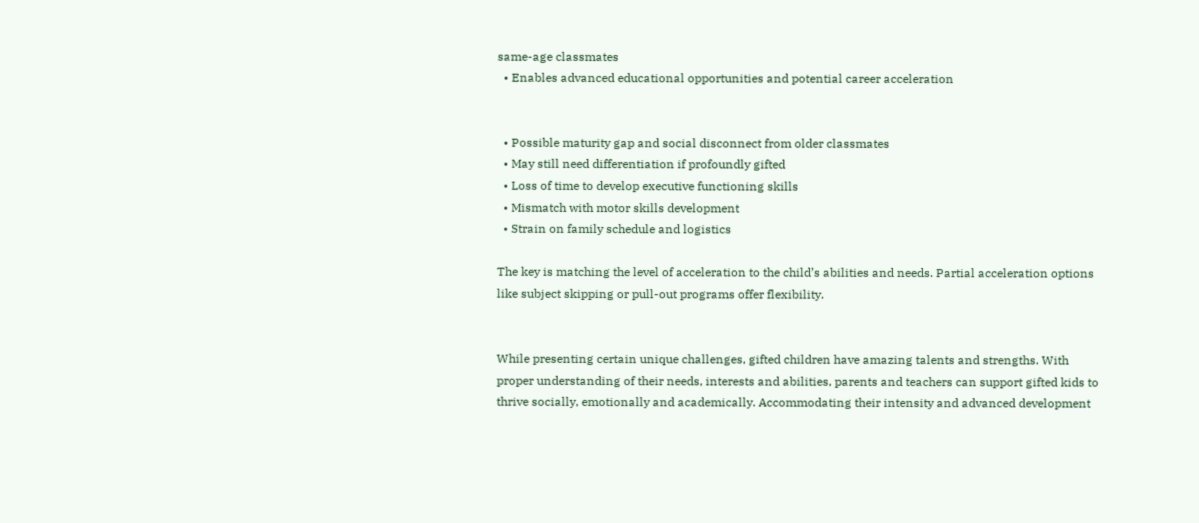same-age classmates
  • Enables advanced educational opportunities and potential career acceleration


  • Possible maturity gap and social disconnect from older classmates
  • May still need differentiation if profoundly gifted
  • Loss of time to develop executive functioning skills
  • Mismatch with motor skills development
  • Strain on family schedule and logistics

The key is matching the level of acceleration to the child’s abilities and needs. Partial acceleration options like subject skipping or pull-out programs offer flexibility.


While presenting certain unique challenges, gifted children have amazing talents and strengths. With proper understanding of their needs, interests and abilities, parents and teachers can support gifted kids to thrive socially, emotionally and academically. Accommodating their intensity and advanced development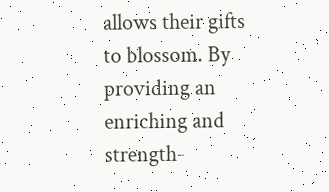allows their gifts to blossom. By providing an enriching and strength-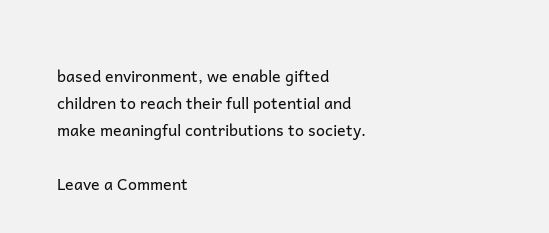based environment, we enable gifted children to reach their full potential and make meaningful contributions to society.

Leave a Comment